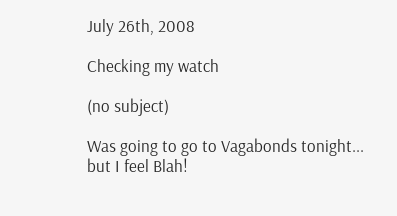July 26th, 2008

Checking my watch

(no subject)

Was going to go to Vagabonds tonight... but I feel Blah!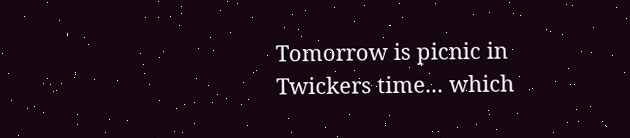Tomorrow is picnic in Twickers time... which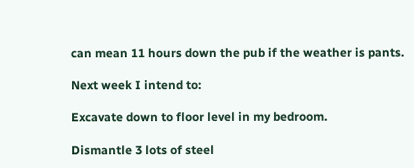can mean 11 hours down the pub if the weather is pants.

Next week I intend to:

Excavate down to floor level in my bedroom.

Dismantle 3 lots of steel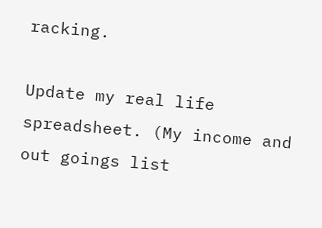racking.

Update my real life spreadsheet. (My income and out goings list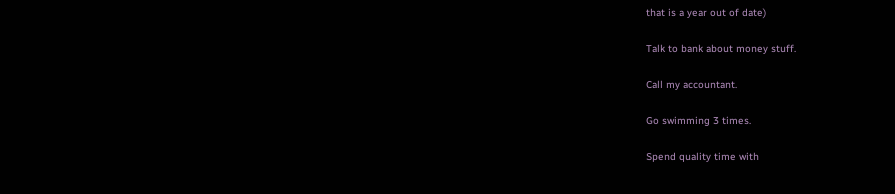that is a year out of date)

Talk to bank about money stuff.

Call my accountant.

Go swimming 3 times.

Spend quality time with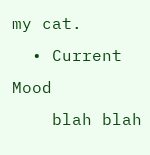my cat.
  • Current Mood
    blah blah